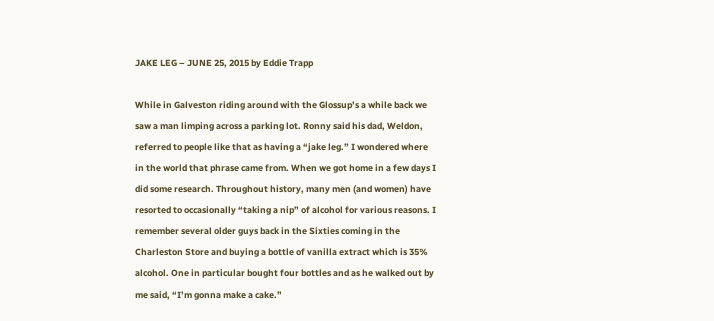JAKE LEG – JUNE 25, 2015 by Eddie Trapp

While in Galveston riding around with the Glossup’s a while back we saw a man limping across a parking lot. Ronny said his dad, Weldon, referred to people like that as having a “jake leg.” I wondered where in the world that phrase came from. When we got home in a few days I did some research. Throughout history, many men (and women) have resorted to occasionally “taking a nip” of alcohol for various reasons. I remember several older guys back in the Sixties coming in the Charleston Store and buying a bottle of vanilla extract which is 35% alcohol. One in particular bought four bottles and as he walked out by me said, “I’m gonna make a cake.”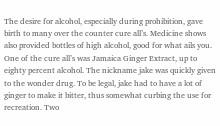The desire for alcohol, especially during prohibition, gave birth to many over the counter cure all’s. Medicine shows also provided bottles of high alcohol, good for what ails you. One of the cure all’s was Jamaica Ginger Extract, up to eighty percent alcohol. The nickname jake was quickly given to the wonder drug. To be legal, jake had to have a lot of ginger to make it bitter, thus somewhat curbing the use for recreation. Two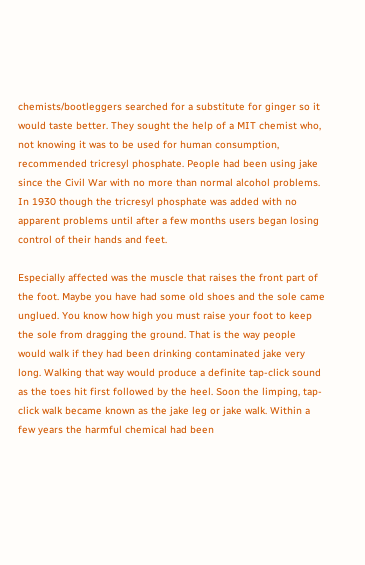chemists/bootleggers searched for a substitute for ginger so it would taste better. They sought the help of a MIT chemist who, not knowing it was to be used for human consumption, recommended tricresyl phosphate. People had been using jake since the Civil War with no more than normal alcohol problems. In 1930 though the tricresyl phosphate was added with no apparent problems until after a few months users began losing control of their hands and feet.

Especially affected was the muscle that raises the front part of the foot. Maybe you have had some old shoes and the sole came unglued. You know how high you must raise your foot to keep the sole from dragging the ground. That is the way people would walk if they had been drinking contaminated jake very long. Walking that way would produce a definite tap-click sound as the toes hit first followed by the heel. Soon the limping, tap-click walk became known as the jake leg or jake walk. Within a few years the harmful chemical had been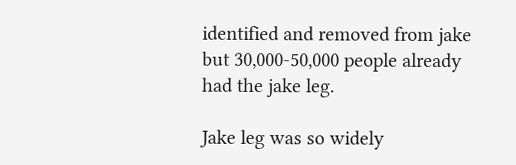identified and removed from jake but 30,000-50,000 people already had the jake leg.

Jake leg was so widely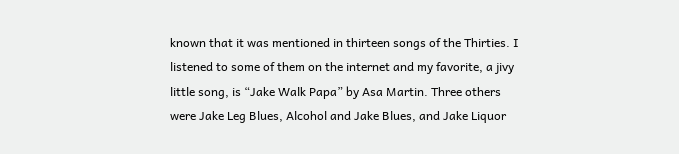known that it was mentioned in thirteen songs of the Thirties. I listened to some of them on the internet and my favorite, a jivy little song, is “Jake Walk Papa” by Asa Martin. Three others were Jake Leg Blues, Alcohol and Jake Blues, and Jake Liquor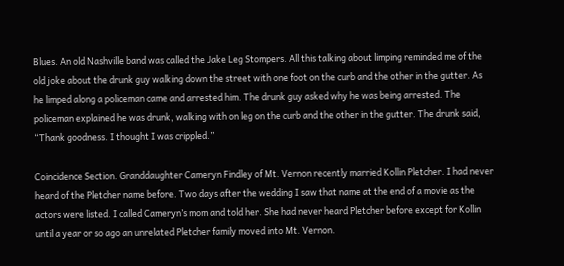Blues. An old Nashville band was called the Jake Leg Stompers. All this talking about limping reminded me of the old joke about the drunk guy walking down the street with one foot on the curb and the other in the gutter. As he limped along a policeman came and arrested him. The drunk guy asked why he was being arrested. The policeman explained he was drunk, walking with on leg on the curb and the other in the gutter. The drunk said, “Thank goodness. I thought I was crippled.”

Coincidence Section. Granddaughter Cameryn Findley of Mt. Vernon recently married Kollin Pletcher. I had never heard of the Pletcher name before. Two days after the wedding I saw that name at the end of a movie as the actors were listed. I called Cameryn’s mom and told her. She had never heard Pletcher before except for Kollin until a year or so ago an unrelated Pletcher family moved into Mt. Vernon.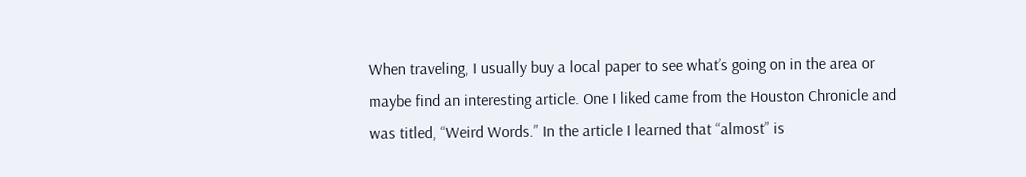When traveling, I usually buy a local paper to see what’s going on in the area or maybe find an interesting article. One I liked came from the Houston Chronicle and was titled, “Weird Words.” In the article I learned that “almost” is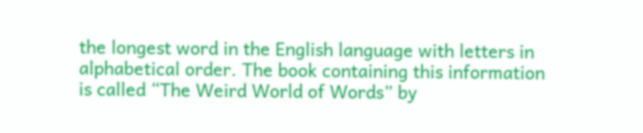the longest word in the English language with letters in alphabetical order. The book containing this information is called “The Weird World of Words” by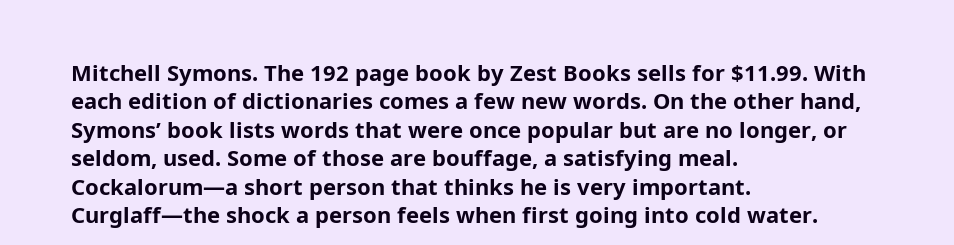Mitchell Symons. The 192 page book by Zest Books sells for $11.99. With each edition of dictionaries comes a few new words. On the other hand, Symons’ book lists words that were once popular but are no longer, or seldom, used. Some of those are bouffage, a satisfying meal. Cockalorum—a short person that thinks he is very important. Curglaff—the shock a person feels when first going into cold water.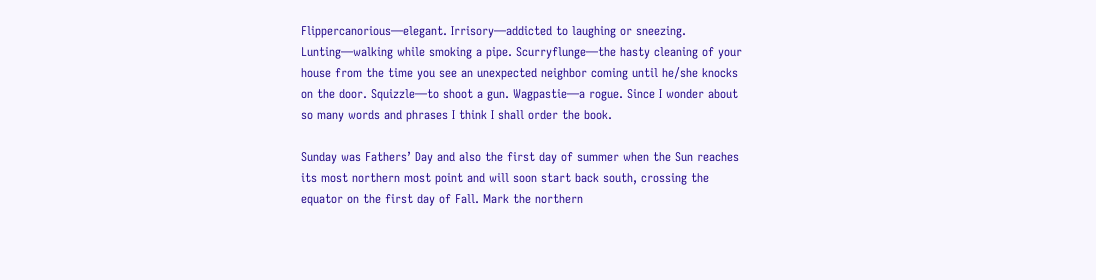Flippercanorious—elegant. Irrisory—addicted to laughing or sneezing. Lunting—walking while smoking a pipe. Scurryflunge—the hasty cleaning of your house from the time you see an unexpected neighbor coming until he/she knocks on the door. Squizzle—to shoot a gun. Wagpastie—a rogue. Since I wonder about so many words and phrases I think I shall order the book.

Sunday was Fathers’ Day and also the first day of summer when the Sun reaches its most northern most point and will soon start back south, crossing the equator on the first day of Fall. Mark the northern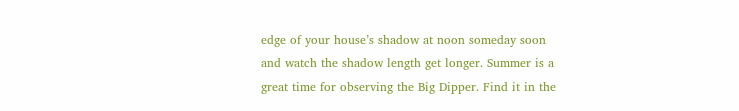edge of your house’s shadow at noon someday soon and watch the shadow length get longer. Summer is a great time for observing the Big Dipper. Find it in the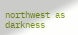northwest as darkness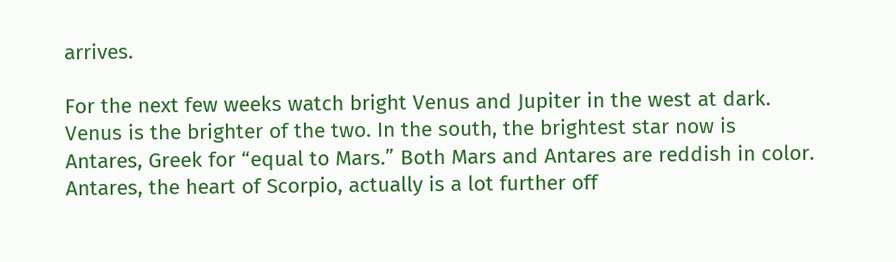arrives.

For the next few weeks watch bright Venus and Jupiter in the west at dark. Venus is the brighter of the two. In the south, the brightest star now is Antares, Greek for “equal to Mars.” Both Mars and Antares are reddish in color. Antares, the heart of Scorpio, actually is a lot further off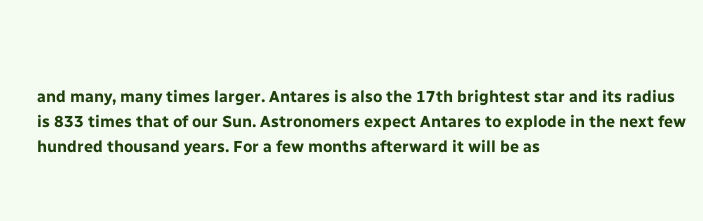and many, many times larger. Antares is also the 17th brightest star and its radius is 833 times that of our Sun. Astronomers expect Antares to explode in the next few hundred thousand years. For a few months afterward it will be as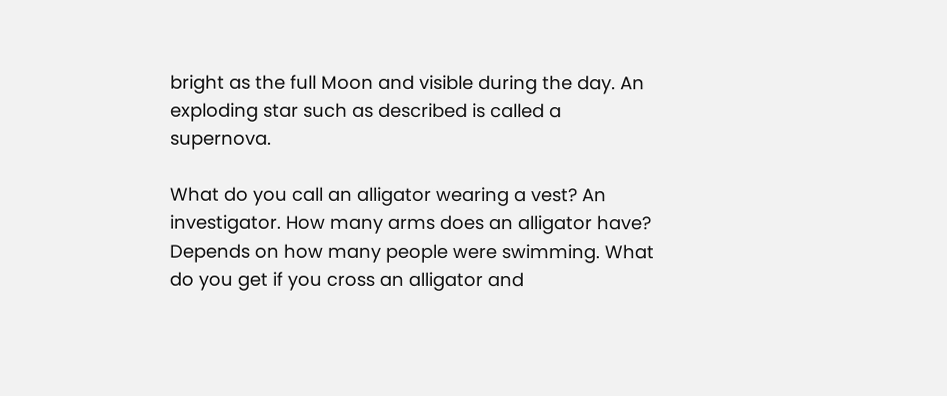bright as the full Moon and visible during the day. An exploding star such as described is called a supernova.

What do you call an alligator wearing a vest? An investigator. How many arms does an alligator have? Depends on how many people were swimming. What do you get if you cross an alligator and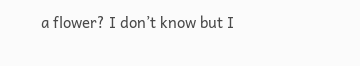a flower? I don’t know but I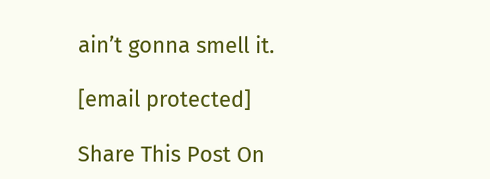ain’t gonna smell it.

[email protected]

Share This Post On